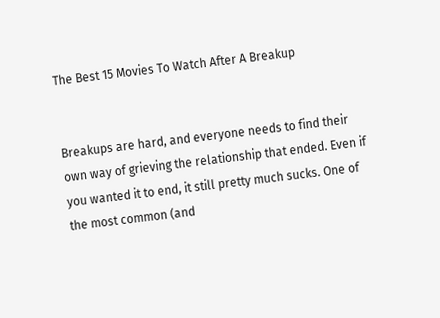The Best 15 Movies To Watch After A Breakup


Breakups are hard, and everyone needs to find their own way of grieving the relationship that ended. Even if you wanted it to end, it still pretty much sucks. One of the most common (and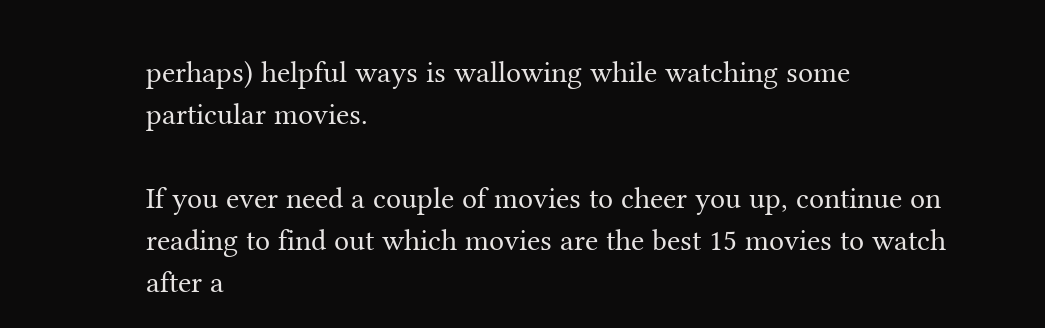perhaps) helpful ways is wallowing while watching some particular movies.

If you ever need a couple of movies to cheer you up, continue on reading to find out which movies are the best 15 movies to watch after a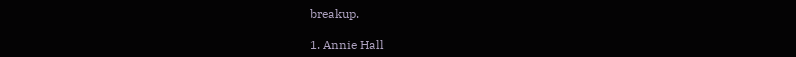breakup.

1. Annie Hall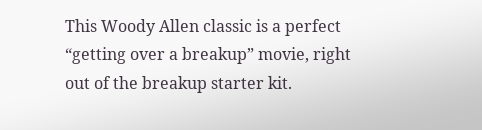This Woody Allen classic is a perfect “getting over a breakup” movie, right out of the breakup starter kit.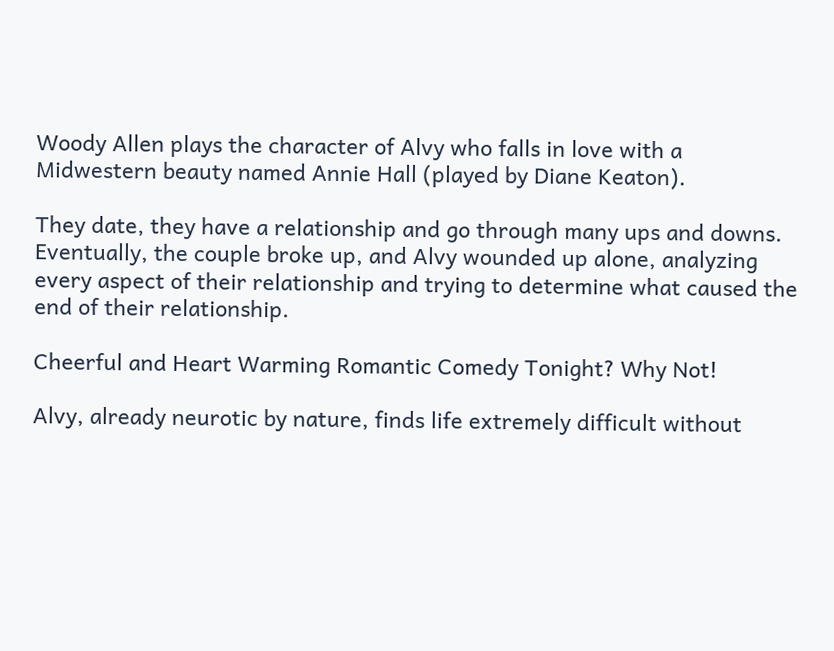Woody Allen plays the character of Alvy who falls in love with a Midwestern beauty named Annie Hall (played by Diane Keaton).

They date, they have a relationship and go through many ups and downs. Eventually, the couple broke up, and Alvy wounded up alone, analyzing every aspect of their relationship and trying to determine what caused the end of their relationship.

Cheerful and Heart Warming Romantic Comedy Tonight? Why Not!

Alvy, already neurotic by nature, finds life extremely difficult without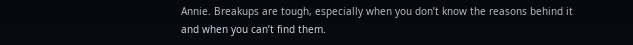Annie. Breakups are tough, especially when you don’t know the reasons behind it and when you can’t find them.